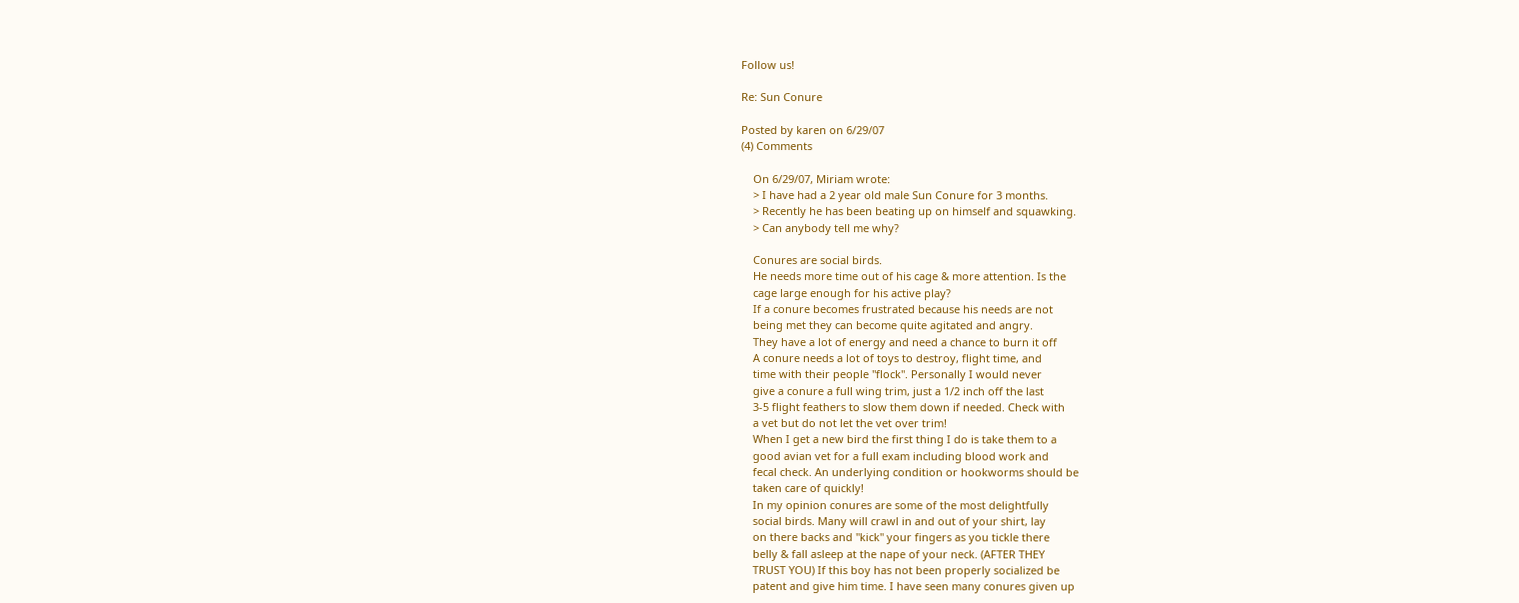Follow us!

Re: Sun Conure

Posted by karen on 6/29/07
(4) Comments

    On 6/29/07, Miriam wrote:
    > I have had a 2 year old male Sun Conure for 3 months.
    > Recently he has been beating up on himself and squawking.
    > Can anybody tell me why?

    Conures are social birds.
    He needs more time out of his cage & more attention. Is the
    cage large enough for his active play?
    If a conure becomes frustrated because his needs are not
    being met they can become quite agitated and angry.
    They have a lot of energy and need a chance to burn it off
    A conure needs a lot of toys to destroy, flight time, and
    time with their people "flock". Personally I would never
    give a conure a full wing trim, just a 1/2 inch off the last
    3-5 flight feathers to slow them down if needed. Check with
    a vet but do not let the vet over trim!
    When I get a new bird the first thing I do is take them to a
    good avian vet for a full exam including blood work and
    fecal check. An underlying condition or hookworms should be
    taken care of quickly!
    In my opinion conures are some of the most delightfully
    social birds. Many will crawl in and out of your shirt, lay
    on there backs and "kick" your fingers as you tickle there
    belly & fall asleep at the nape of your neck. (AFTER THEY
    TRUST YOU) If this boy has not been properly socialized be
    patent and give him time. I have seen many conures given up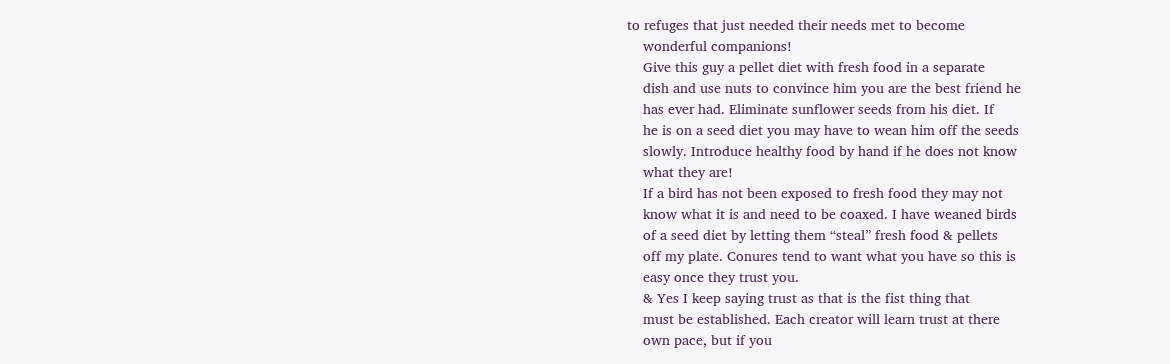to refuges that just needed their needs met to become
    wonderful companions!
    Give this guy a pellet diet with fresh food in a separate
    dish and use nuts to convince him you are the best friend he
    has ever had. Eliminate sunflower seeds from his diet. If
    he is on a seed diet you may have to wean him off the seeds
    slowly. Introduce healthy food by hand if he does not know
    what they are!
    If a bird has not been exposed to fresh food they may not
    know what it is and need to be coaxed. I have weaned birds
    of a seed diet by letting them “steal” fresh food & pellets
    off my plate. Conures tend to want what you have so this is
    easy once they trust you.
    & Yes I keep saying trust as that is the fist thing that
    must be established. Each creator will learn trust at there
    own pace, but if you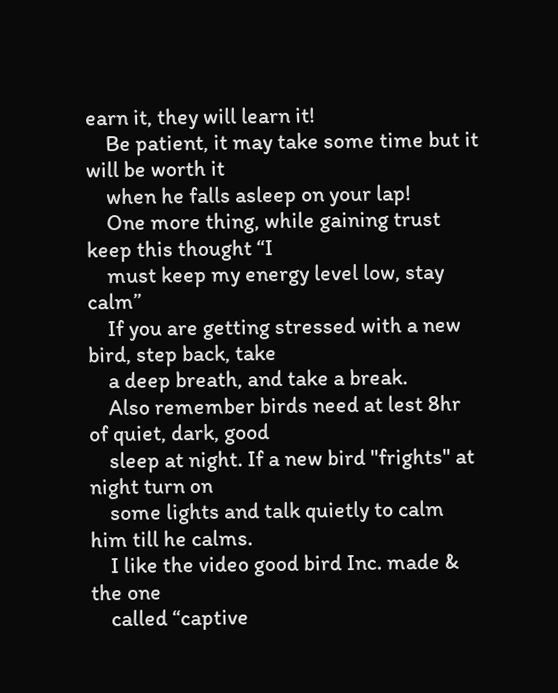earn it, they will learn it!
    Be patient, it may take some time but it will be worth it
    when he falls asleep on your lap!
    One more thing, while gaining trust keep this thought “I
    must keep my energy level low, stay calm”
    If you are getting stressed with a new bird, step back, take
    a deep breath, and take a break.
    Also remember birds need at lest 8hr of quiet, dark, good
    sleep at night. If a new bird "frights" at night turn on
    some lights and talk quietly to calm him till he calms.
    I like the video good bird Inc. made & the one
    called “captive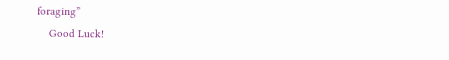foraging”
    Good Luck!